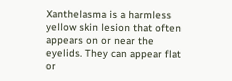Xanthelasma is a harmless yellow skin lesion that often appears on or near the eyelids. They can appear flat or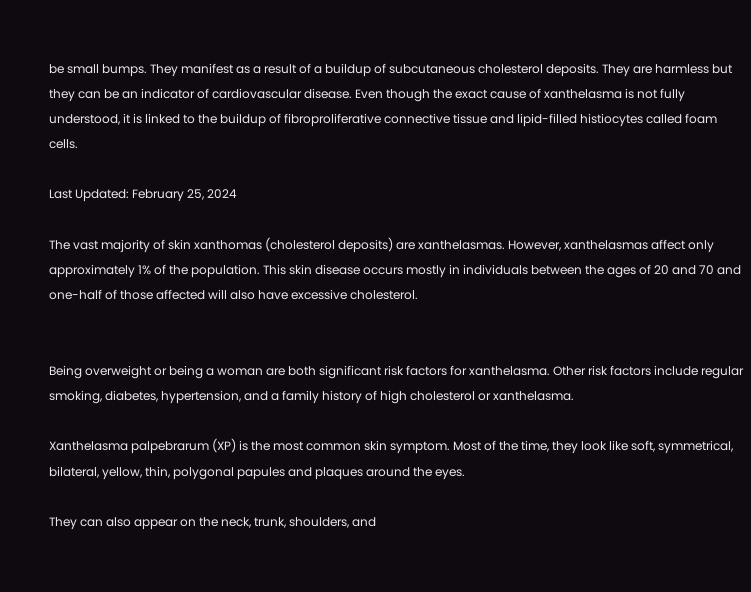be small bumps. They manifest as a result of a buildup of subcutaneous cholesterol deposits. They are harmless but they can be an indicator of cardiovascular disease. Even though the exact cause of xanthelasma is not fully understood, it is linked to the buildup of fibroproliferative connective tissue and lipid-filled histiocytes called foam cells.

Last Updated: February 25, 2024

The vast majority of skin xanthomas (cholesterol deposits) are xanthelasmas. However, xanthelasmas affect only approximately 1% of the population. This skin disease occurs mostly in individuals between the ages of 20 and 70 and one-half of those affected will also have excessive cholesterol.


Being overweight or being a woman are both significant risk factors for xanthelasma. Other risk factors include regular smoking, diabetes, hypertension, and a family history of high cholesterol or xanthelasma.

Xanthelasma palpebrarum (XP) is the most common skin symptom. Most of the time, they look like soft, symmetrical, bilateral, yellow, thin, polygonal papules and plaques around the eyes.

They can also appear on the neck, trunk, shoulders, and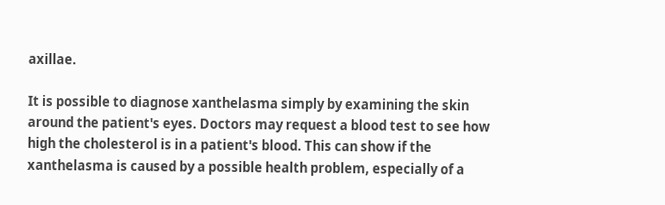axillae.

It is possible to diagnose xanthelasma simply by examining the skin around the patient's eyes. Doctors may request a blood test to see how high the cholesterol is in a patient's blood. This can show if the xanthelasma is caused by a possible health problem, especially of a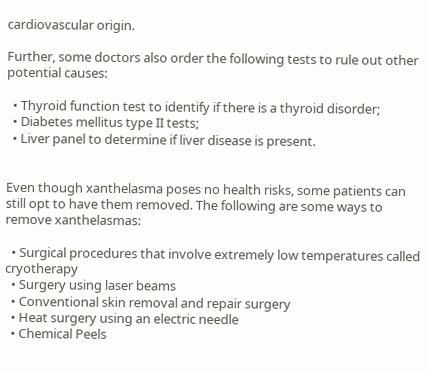cardiovascular origin.

Further, some doctors also order the following tests to rule out other potential causes:

  • Thyroid function test to identify if there is a thyroid disorder;
  • Diabetes mellitus type II tests;
  • Liver panel to determine if liver disease is present.


Even though xanthelasma poses no health risks, some patients can still opt to have them removed. The following are some ways to remove xanthelasmas:

  • Surgical procedures that involve extremely low temperatures called cryotherapy
  • Surgery using laser beams
  • Conventional skin removal and repair surgery
  • Heat surgery using an electric needle
  • Chemical Peels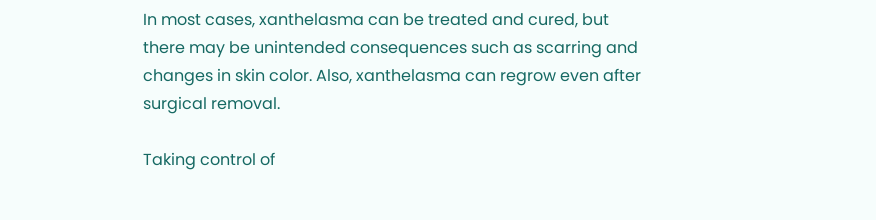In most cases, xanthelasma can be treated and cured, but there may be unintended consequences such as scarring and changes in skin color. Also, xanthelasma can regrow even after surgical removal.

Taking control of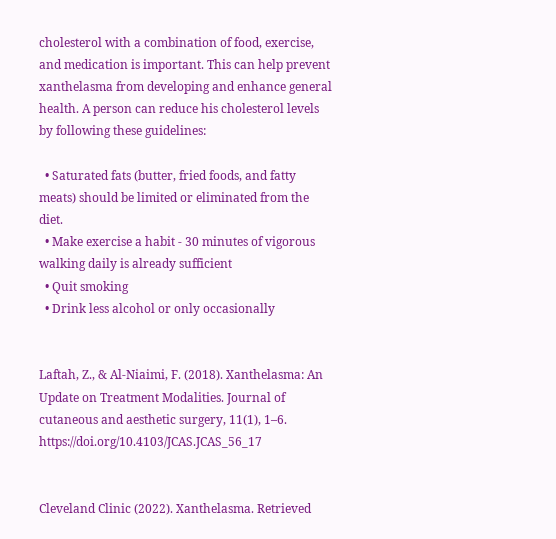cholesterol with a combination of food, exercise, and medication is important. This can help prevent xanthelasma from developing and enhance general health. A person can reduce his cholesterol levels by following these guidelines:

  • Saturated fats (butter, fried foods, and fatty meats) should be limited or eliminated from the diet.
  • Make exercise a habit - 30 minutes of vigorous walking daily is already sufficient
  • Quit smoking
  • Drink less alcohol or only occasionally


Laftah, Z., & Al-Niaimi, F. (2018). Xanthelasma: An Update on Treatment Modalities. Journal of cutaneous and aesthetic surgery, 11(1), 1–6. https://doi.org/10.4103/JCAS.JCAS_56_17


Cleveland Clinic (2022). Xanthelasma. Retrieved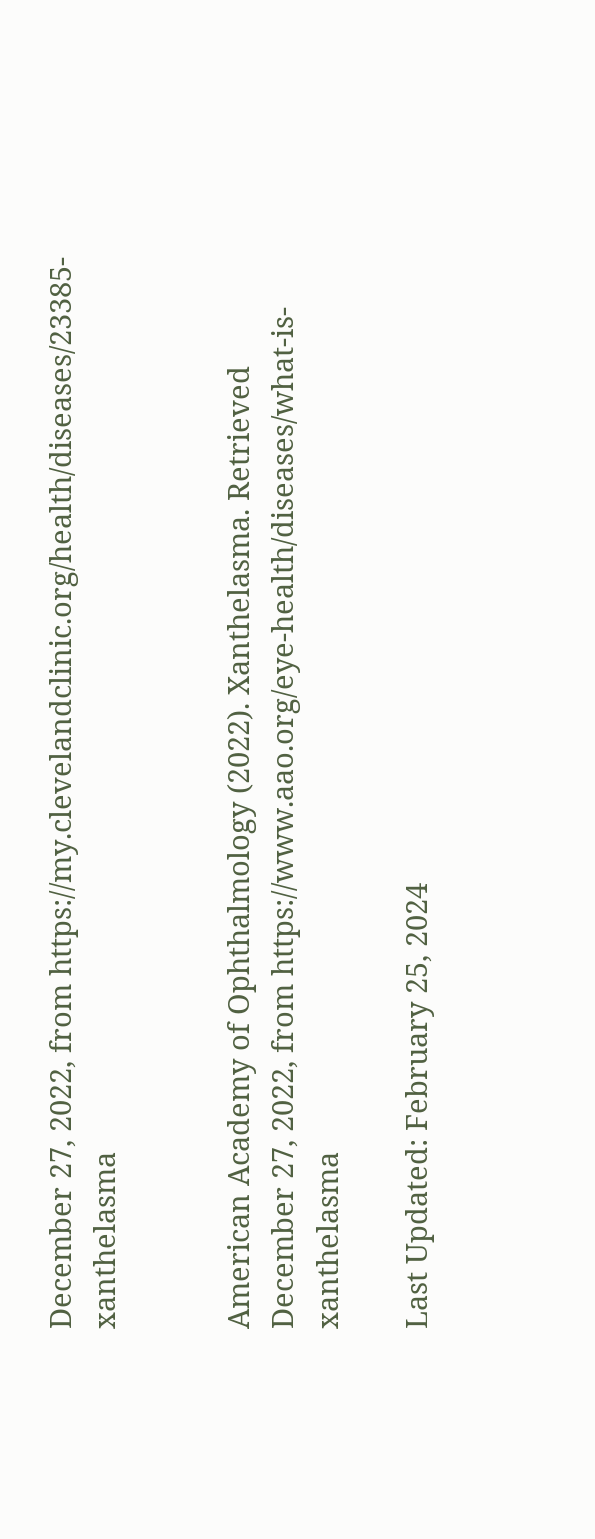December 27, 2022, from https://my.clevelandclinic.org/health/diseases/23385-xanthelasma


American Academy of Ophthalmology (2022). Xanthelasma. Retrieved December 27, 2022, from https://www.aao.org/eye-health/diseases/what-is-xanthelasma

Last Updated: February 25, 2024